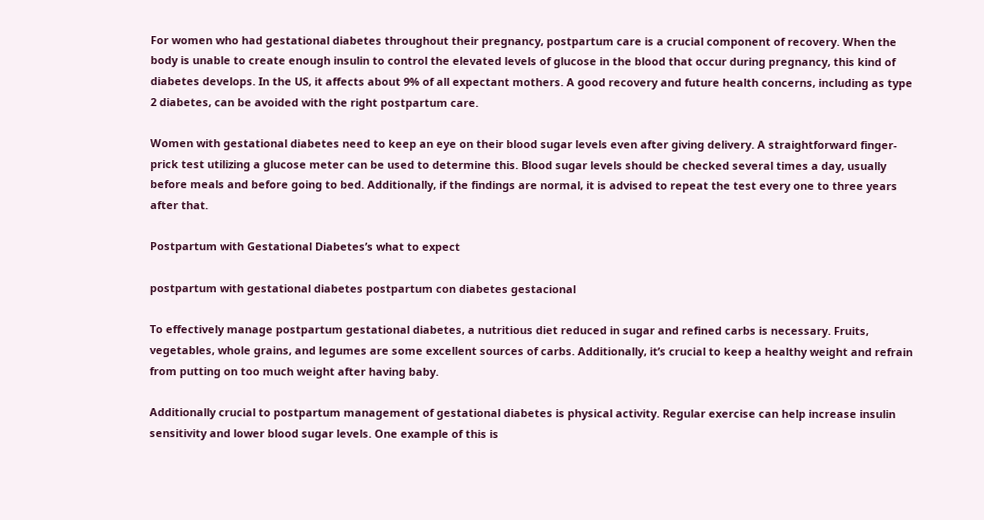For women who had gestational diabetes throughout their pregnancy, postpartum care is a crucial component of recovery. When the body is unable to create enough insulin to control the elevated levels of glucose in the blood that occur during pregnancy, this kind of diabetes develops. In the US, it affects about 9% of all expectant mothers. A good recovery and future health concerns, including as type 2 diabetes, can be avoided with the right postpartum care.

Women with gestational diabetes need to keep an eye on their blood sugar levels even after giving delivery. A straightforward finger-prick test utilizing a glucose meter can be used to determine this. Blood sugar levels should be checked several times a day, usually before meals and before going to bed. Additionally, if the findings are normal, it is advised to repeat the test every one to three years after that.

Postpartum with Gestational Diabetes’s what to expect

postpartum with gestational diabetes postpartum con diabetes gestacional

To effectively manage postpartum gestational diabetes, a nutritious diet reduced in sugar and refined carbs is necessary. Fruits, vegetables, whole grains, and legumes are some excellent sources of carbs. Additionally, it’s crucial to keep a healthy weight and refrain from putting on too much weight after having baby.

Additionally crucial to postpartum management of gestational diabetes is physical activity. Regular exercise can help increase insulin sensitivity and lower blood sugar levels. One example of this is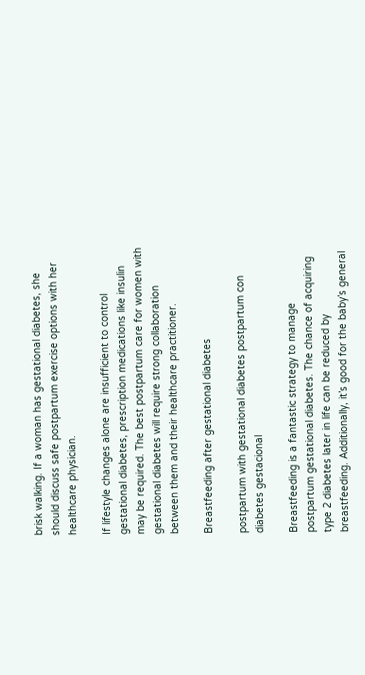brisk walking. If a woman has gestational diabetes, she should discuss safe postpartum exercise options with her healthcare physician.

If lifestyle changes alone are insufficient to control gestational diabetes, prescription medications like insulin may be required. The best postpartum care for women with gestational diabetes will require strong collaboration between them and their healthcare practitioner.

Breastfeeding after gestational diabetes

postpartum with gestational diabetes postpartum con diabetes gestacional

Breastfeeding is a fantastic strategy to manage postpartum gestational diabetes. The chance of acquiring type 2 diabetes later in life can be reduced by breastfeeding. Additionally, it’s good for the baby’s general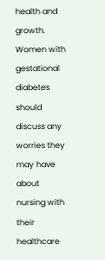health and growth. Women with gestational diabetes should discuss any worries they may have about nursing with their healthcare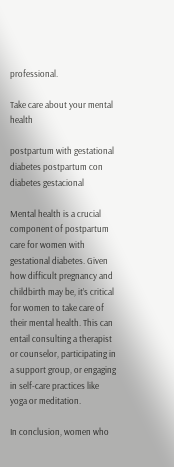professional.

Take care about your mental health

postpartum with gestational diabetes postpartum con diabetes gestacional

Mental health is a crucial component of postpartum care for women with gestational diabetes. Given how difficult pregnancy and childbirth may be, it’s critical for women to take care of their mental health. This can entail consulting a therapist or counselor, participating in a support group, or engaging in self-care practices like yoga or meditation.

In conclusion, women who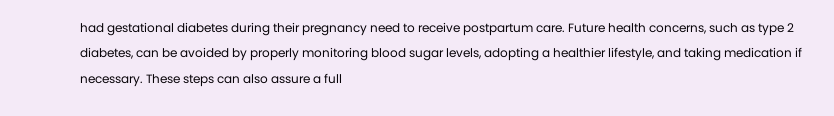had gestational diabetes during their pregnancy need to receive postpartum care. Future health concerns, such as type 2 diabetes, can be avoided by properly monitoring blood sugar levels, adopting a healthier lifestyle, and taking medication if necessary. These steps can also assure a full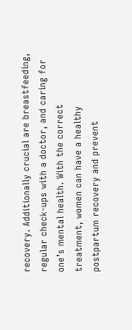recovery. Additionally crucial are breastfeeding, regular check-ups with a doctor, and caring for one’s mental health. With the correct treatment, women can have a healthy postpartum recovery and prevent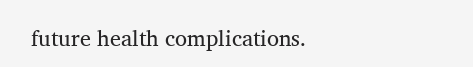future health complications.